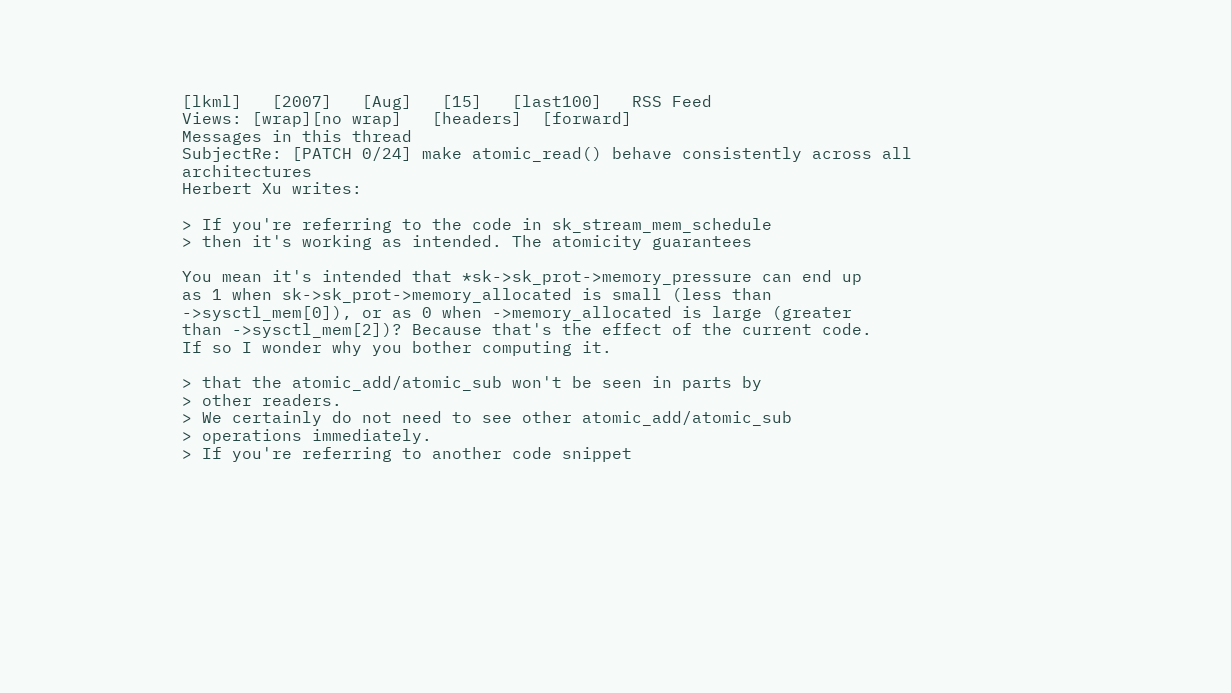[lkml]   [2007]   [Aug]   [15]   [last100]   RSS Feed
Views: [wrap][no wrap]   [headers]  [forward]
Messages in this thread
SubjectRe: [PATCH 0/24] make atomic_read() behave consistently across all architectures
Herbert Xu writes:

> If you're referring to the code in sk_stream_mem_schedule
> then it's working as intended. The atomicity guarantees

You mean it's intended that *sk->sk_prot->memory_pressure can end up
as 1 when sk->sk_prot->memory_allocated is small (less than
->sysctl_mem[0]), or as 0 when ->memory_allocated is large (greater
than ->sysctl_mem[2])? Because that's the effect of the current code.
If so I wonder why you bother computing it.

> that the atomic_add/atomic_sub won't be seen in parts by
> other readers.
> We certainly do not need to see other atomic_add/atomic_sub
> operations immediately.
> If you're referring to another code snippet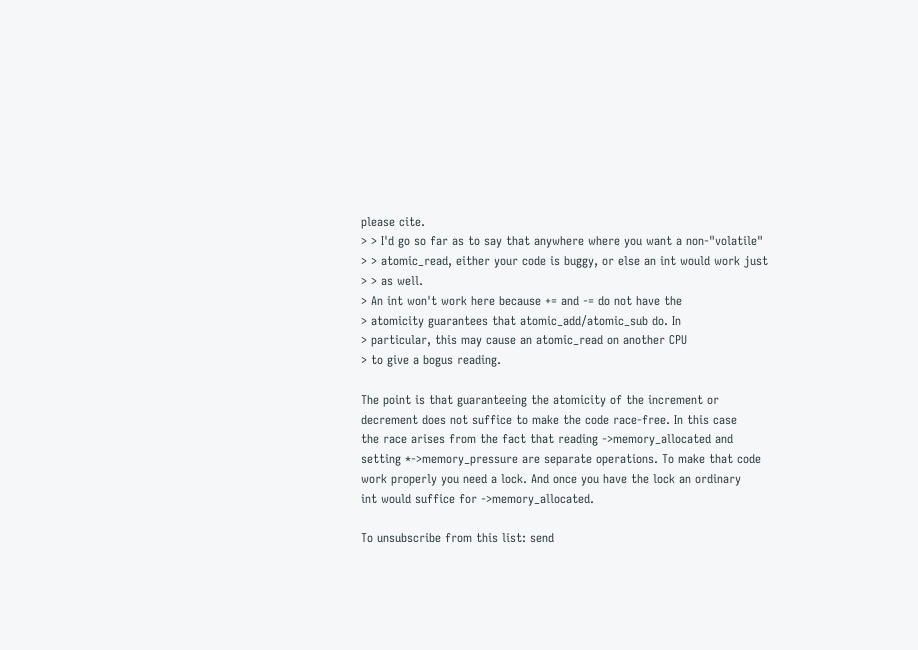please cite.
> > I'd go so far as to say that anywhere where you want a non-"volatile"
> > atomic_read, either your code is buggy, or else an int would work just
> > as well.
> An int won't work here because += and -= do not have the
> atomicity guarantees that atomic_add/atomic_sub do. In
> particular, this may cause an atomic_read on another CPU
> to give a bogus reading.

The point is that guaranteeing the atomicity of the increment or
decrement does not suffice to make the code race-free. In this case
the race arises from the fact that reading ->memory_allocated and
setting *->memory_pressure are separate operations. To make that code
work properly you need a lock. And once you have the lock an ordinary
int would suffice for ->memory_allocated.

To unsubscribe from this list: send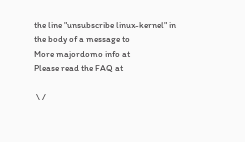the line "unsubscribe linux-kernel" in
the body of a message to
More majordomo info at
Please read the FAQ at

 \ /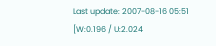Last update: 2007-08-16 05:51    [W:0.196 / U:2.024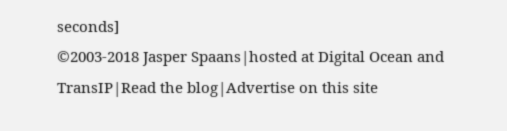seconds]
©2003-2018 Jasper Spaans|hosted at Digital Ocean and TransIP|Read the blog|Advertise on this site